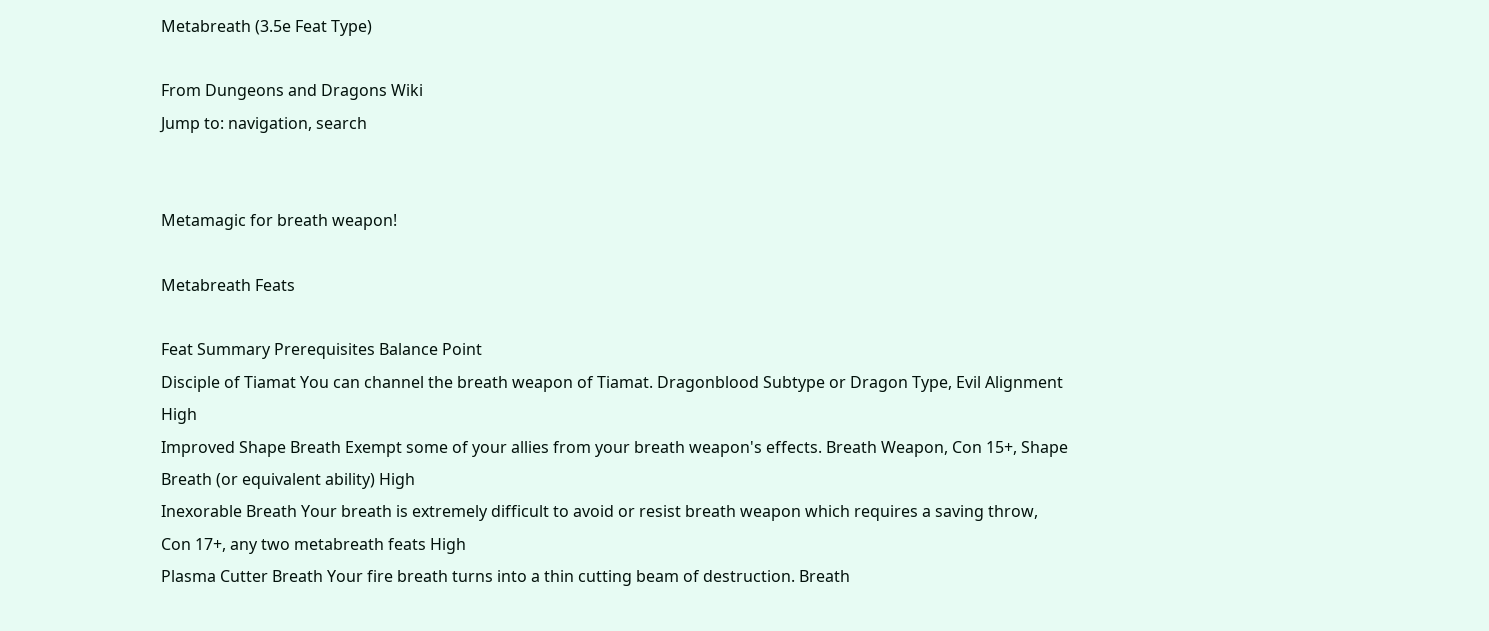Metabreath (3.5e Feat Type)

From Dungeons and Dragons Wiki
Jump to: navigation, search


Metamagic for breath weapon!

Metabreath Feats

Feat Summary Prerequisites Balance Point
Disciple of Tiamat You can channel the breath weapon of Tiamat. Dragonblood Subtype or Dragon Type, Evil Alignment High
Improved Shape Breath Exempt some of your allies from your breath weapon's effects. Breath Weapon, Con 15+, Shape Breath (or equivalent ability) High
Inexorable Breath Your breath is extremely difficult to avoid or resist breath weapon which requires a saving throw, Con 17+, any two metabreath feats High
Plasma Cutter Breath Your fire breath turns into a thin cutting beam of destruction. Breath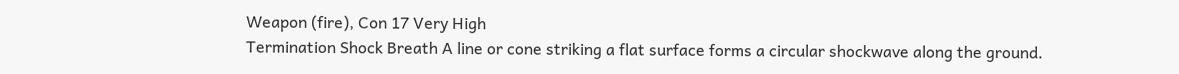Weapon (fire), Con 17 Very High
Termination Shock Breath A line or cone striking a flat surface forms a circular shockwave along the ground.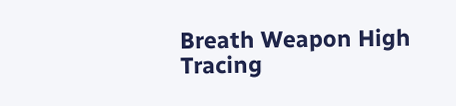Breath Weapon High
Tracing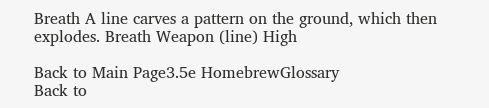Breath A line carves a pattern on the ground, which then explodes. Breath Weapon (line) High

Back to Main Page3.5e HomebrewGlossary
Back to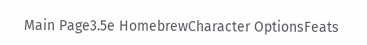Main Page3.5e HomebrewCharacter OptionsFeats